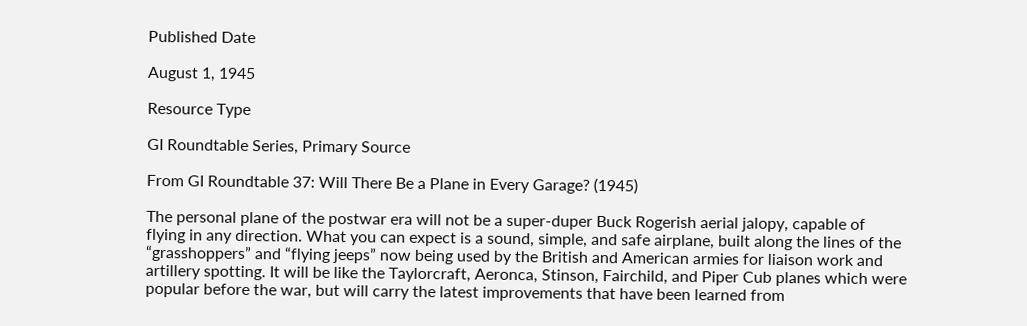Published Date

August 1, 1945

Resource Type

GI Roundtable Series, Primary Source

From GI Roundtable 37: Will There Be a Plane in Every Garage? (1945)

The personal plane of the postwar era will not be a super-duper Buck Rogerish aerial jalopy, capable of flying in any direction. What you can expect is a sound, simple, and safe airplane, built along the lines of the “grasshoppers” and “flying jeeps” now being used by the British and American armies for liaison work and artillery spotting. It will be like the Taylorcraft, Aeronca, Stinson, Fairchild, and Piper Cub planes which were popular before the war, but will carry the latest improvements that have been learned from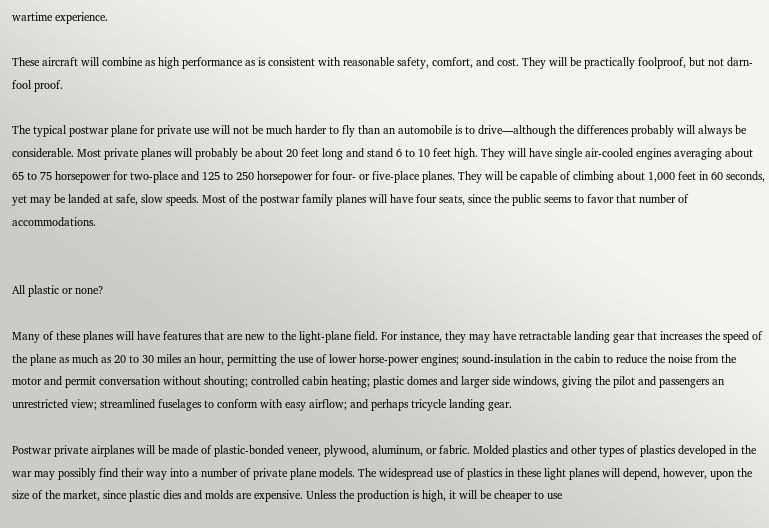wartime experience.

These aircraft will combine as high performance as is consistent with reasonable safety, comfort, and cost. They will be practically foolproof, but not darn-fool proof.

The typical postwar plane for private use will not be much harder to fly than an automobile is to drive—although the differences probably will always be considerable. Most private planes will probably be about 20 feet long and stand 6 to 10 feet high. They will have single air-cooled engines averaging about 65 to 75 horsepower for two-place and 125 to 250 horsepower for four- or five-place planes. They will be capable of climbing about 1,000 feet in 60 seconds, yet may be landed at safe, slow speeds. Most of the postwar family planes will have four seats, since the public seems to favor that number of accommodations.


All plastic or none?

Many of these planes will have features that are new to the light-plane field. For instance, they may have retractable landing gear that increases the speed of the plane as much as 20 to 30 miles an hour, permitting the use of lower horse-power engines; sound-insulation in the cabin to reduce the noise from the motor and permit conversation without shouting; controlled cabin heating; plastic domes and larger side windows, giving the pilot and passengers an unrestricted view; streamlined fuselages to conform with easy airflow; and perhaps tricycle landing gear.

Postwar private airplanes will be made of plastic-bonded veneer, plywood, aluminum, or fabric. Molded plastics and other types of plastics developed in the war may possibly find their way into a number of private plane models. The widespread use of plastics in these light planes will depend, however, upon the size of the market, since plastic dies and molds are expensive. Unless the production is high, it will be cheaper to use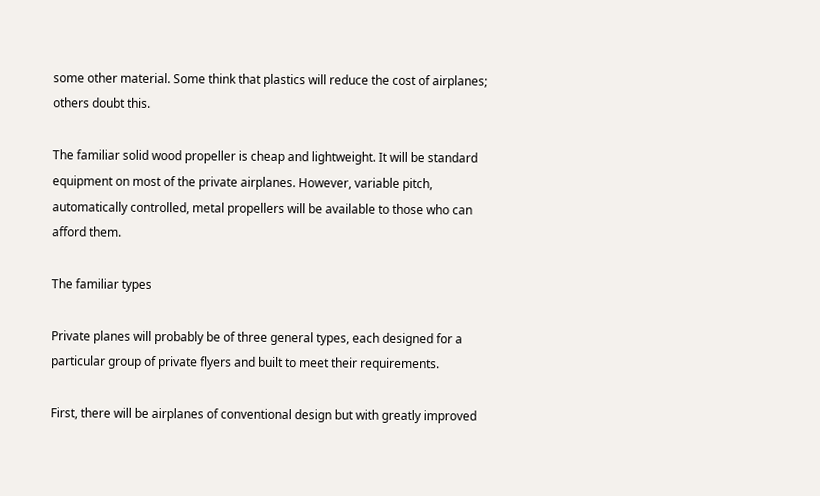some other material. Some think that plastics will reduce the cost of airplanes; others doubt this.

The familiar solid wood propeller is cheap and lightweight. It will be standard equipment on most of the private airplanes. However, variable pitch, automatically controlled, metal propellers will be available to those who can afford them.

The familiar types

Private planes will probably be of three general types, each designed for a particular group of private flyers and built to meet their requirements.

First, there will be airplanes of conventional design but with greatly improved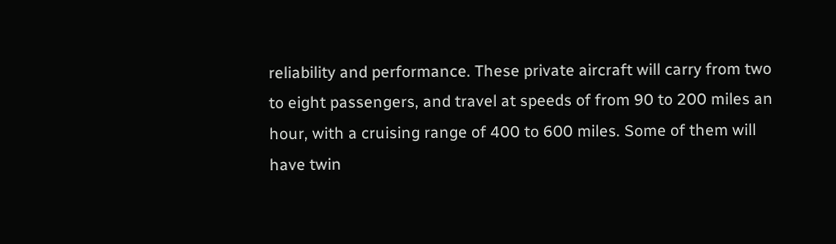reliability and performance. These private aircraft will carry from two to eight passengers, and travel at speeds of from 90 to 200 miles an hour, with a cruising range of 400 to 600 miles. Some of them will have twin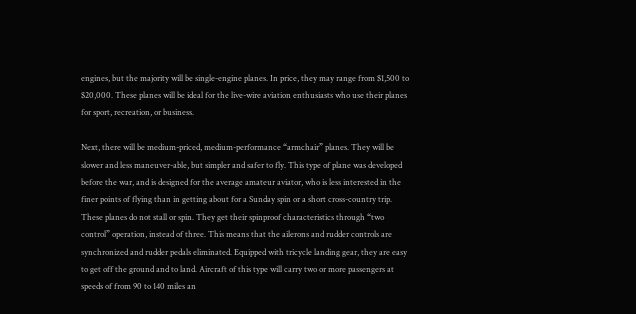engines, but the majority will be single-engine planes. In price, they may range from $1,500 to $20,000. These planes will be ideal for the live-wire aviation enthusiasts who use their planes for sport, recreation, or business.

Next, there will be medium-priced, medium-performance “armchair” planes. They will be slower and less maneuver-able, but simpler and safer to fly. This type of plane was developed before the war, and is designed for the average amateur aviator, who is less interested in the finer points of flying than in getting about for a Sunday spin or a short cross-country trip. These planes do not stall or spin. They get their spinproof characteristics through “two control” operation, instead of three. This means that the ailerons and rudder controls are synchronized and rudder pedals eliminated. Equipped with tricycle landing gear, they are easy to get off the ground and to land. Aircraft of this type will carry two or more passengers at speeds of from 90 to 140 miles an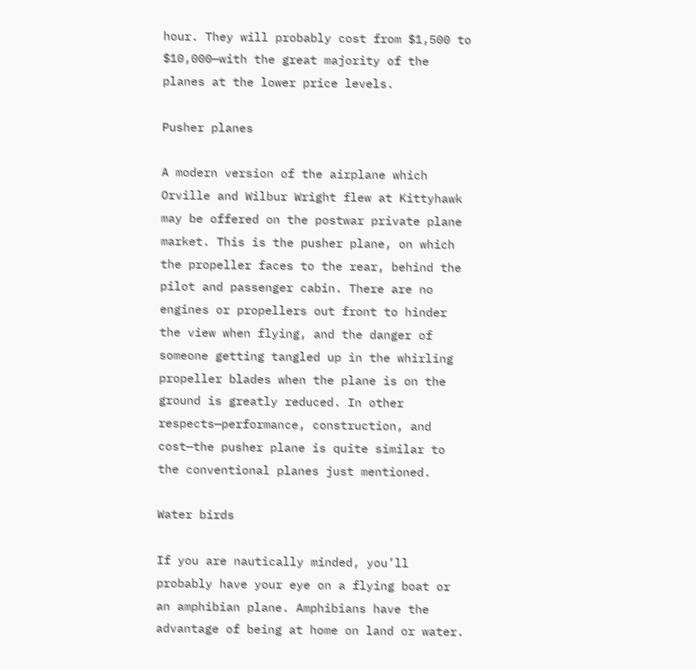hour. They will probably cost from $1,500 to $10,000—with the great majority of the planes at the lower price levels.

Pusher planes

A modern version of the airplane which Orville and Wilbur Wright flew at Kittyhawk may be offered on the postwar private plane market. This is the pusher plane, on which the propeller faces to the rear, behind the pilot and passenger cabin. There are no engines or propellers out front to hinder the view when flying, and the danger of someone getting tangled up in the whirling propeller blades when the plane is on the ground is greatly reduced. In other respects—performance, construction, and cost—the pusher plane is quite similar to the conventional planes just mentioned.

Water birds

If you are nautically minded, you’ll probably have your eye on a flying boat or an amphibian plane. Amphibians have the advantage of being at home on land or water.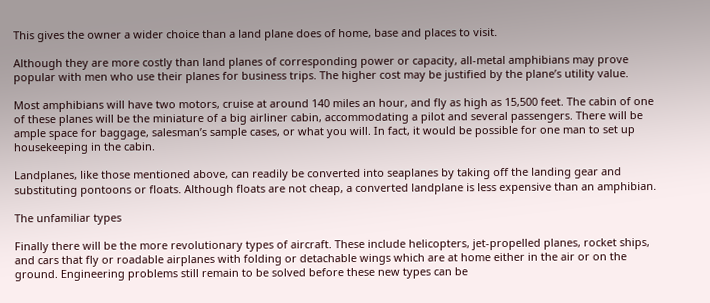This gives the owner a wider choice than a land plane does of home, base and places to visit.

Although they are more costly than land planes of corresponding power or capacity, all-metal amphibians may prove popular with men who use their planes for business trips. The higher cost may be justified by the plane’s utility value.

Most amphibians will have two motors, cruise at around 140 miles an hour, and fly as high as 15,500 feet. The cabin of one of these planes will be the miniature of a big airliner cabin, accommodating a pilot and several passengers. There will be ample space for baggage, salesman’s sample cases, or what you will. In fact, it would be possible for one man to set up housekeeping in the cabin.

Landplanes, like those mentioned above, can readily be converted into seaplanes by taking off the landing gear and substituting pontoons or floats. Although floats are not cheap, a converted landplane is less expensive than an amphibian.

The unfamiliar types

Finally there will be the more revolutionary types of aircraft. These include helicopters, jet-propelled planes, rocket ships, and cars that fly or roadable airplanes with folding or detachable wings which are at home either in the air or on the ground. Engineering problems still remain to be solved before these new types can be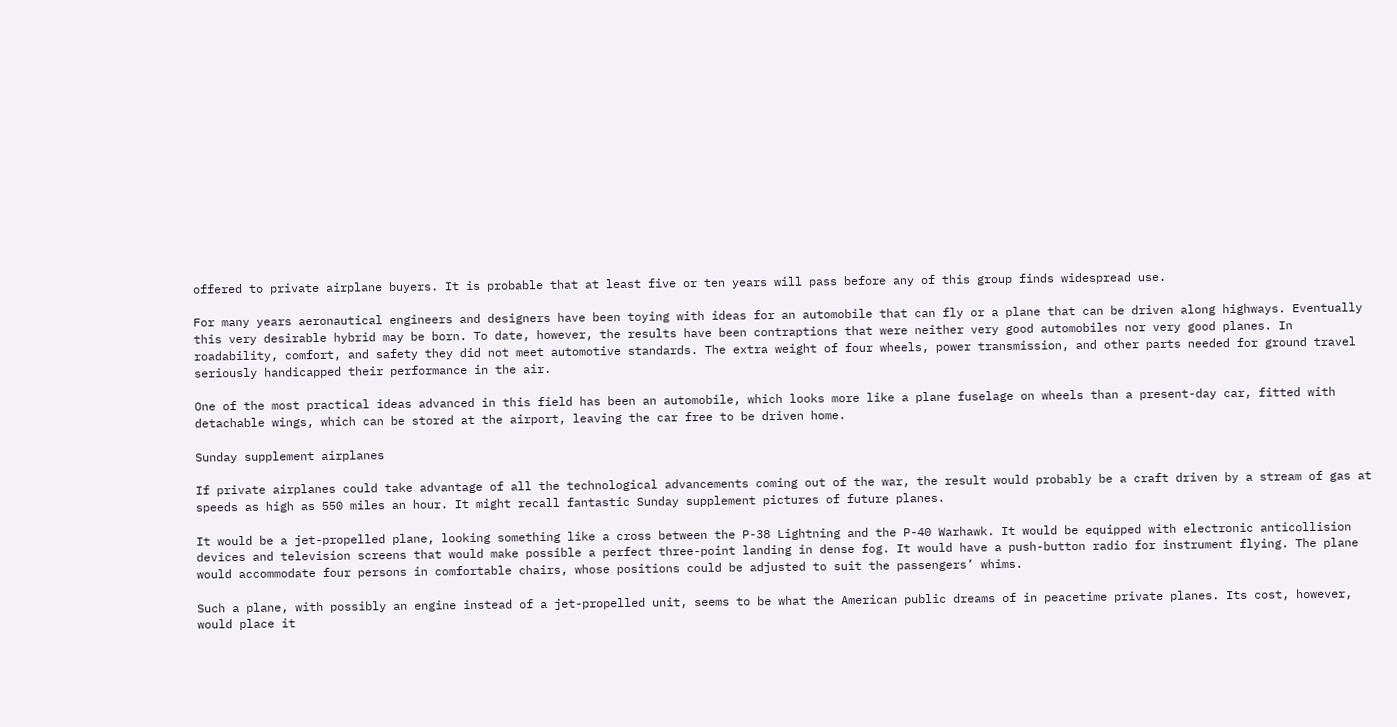offered to private airplane buyers. It is probable that at least five or ten years will pass before any of this group finds widespread use.

For many years aeronautical engineers and designers have been toying with ideas for an automobile that can fly or a plane that can be driven along highways. Eventually this very desirable hybrid may be born. To date, however, the results have been contraptions that were neither very good automobiles nor very good planes. In roadability, comfort, and safety they did not meet automotive standards. The extra weight of four wheels, power transmission, and other parts needed for ground travel seriously handicapped their performance in the air.

One of the most practical ideas advanced in this field has been an automobile, which looks more like a plane fuselage on wheels than a present-day car, fitted with detachable wings, which can be stored at the airport, leaving the car free to be driven home.

Sunday supplement airplanes

If private airplanes could take advantage of all the technological advancements coming out of the war, the result would probably be a craft driven by a stream of gas at speeds as high as 550 miles an hour. It might recall fantastic Sunday supplement pictures of future planes.

It would be a jet-propelled plane, looking something like a cross between the P-38 Lightning and the P-40 Warhawk. It would be equipped with electronic anticollision devices and television screens that would make possible a perfect three-point landing in dense fog. It would have a push-button radio for instrument flying. The plane would accommodate four persons in comfortable chairs, whose positions could be adjusted to suit the passengers’ whims.

Such a plane, with possibly an engine instead of a jet-propelled unit, seems to be what the American public dreams of in peacetime private planes. Its cost, however, would place it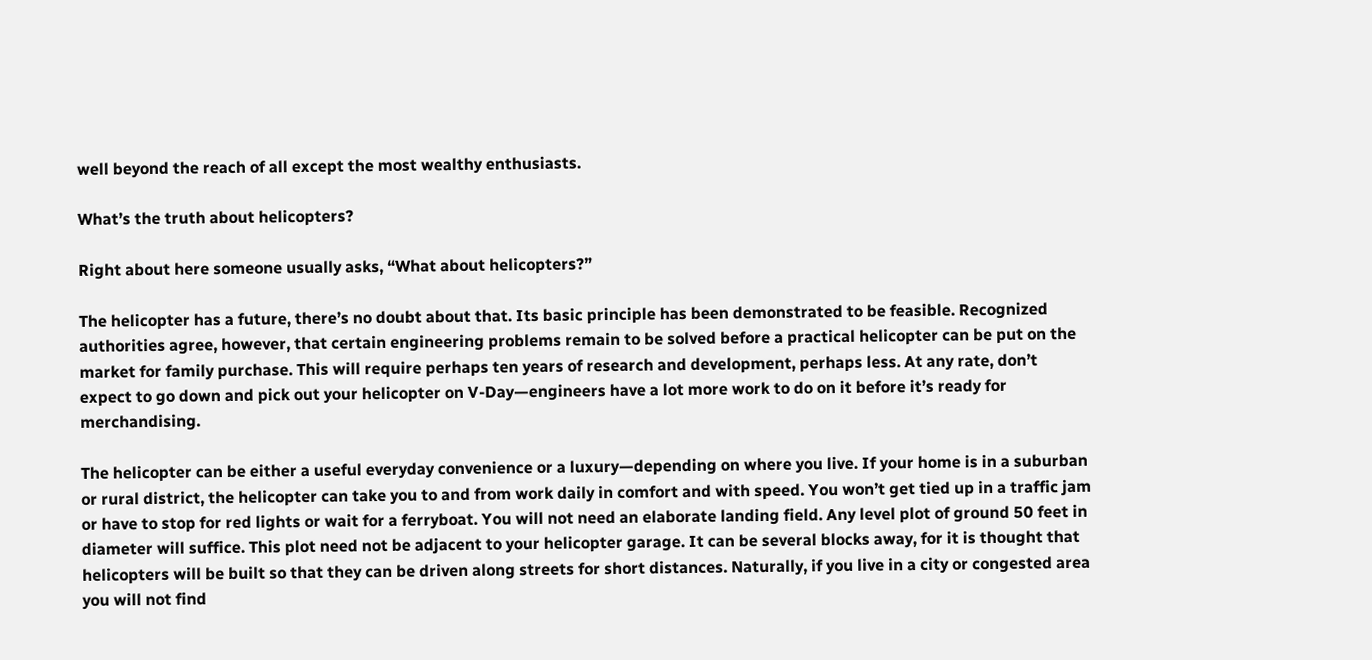well beyond the reach of all except the most wealthy enthusiasts.

What’s the truth about helicopters?

Right about here someone usually asks, “What about helicopters?”

The helicopter has a future, there’s no doubt about that. Its basic principle has been demonstrated to be feasible. Recognized authorities agree, however, that certain engineering problems remain to be solved before a practical helicopter can be put on the market for family purchase. This will require perhaps ten years of research and development, perhaps less. At any rate, don’t expect to go down and pick out your helicopter on V-Day—engineers have a lot more work to do on it before it’s ready for merchandising.

The helicopter can be either a useful everyday convenience or a luxury—depending on where you live. If your home is in a suburban or rural district, the helicopter can take you to and from work daily in comfort and with speed. You won’t get tied up in a traffic jam or have to stop for red lights or wait for a ferryboat. You will not need an elaborate landing field. Any level plot of ground 50 feet in diameter will suffice. This plot need not be adjacent to your helicopter garage. It can be several blocks away, for it is thought that helicopters will be built so that they can be driven along streets for short distances. Naturally, if you live in a city or congested area you will not find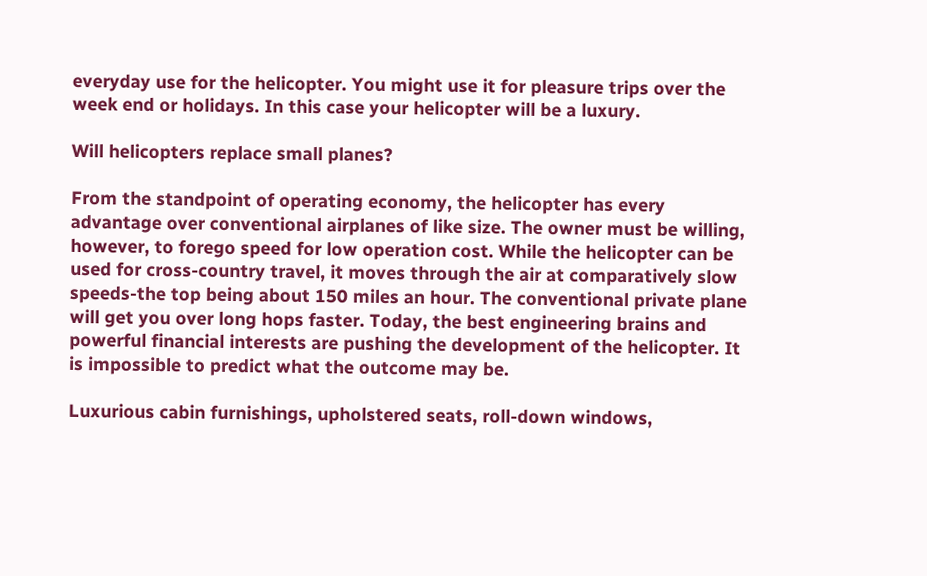everyday use for the helicopter. You might use it for pleasure trips over the week end or holidays. In this case your helicopter will be a luxury.

Will helicopters replace small planes?

From the standpoint of operating economy, the helicopter has every advantage over conventional airplanes of like size. The owner must be willing, however, to forego speed for low operation cost. While the helicopter can be used for cross-country travel, it moves through the air at comparatively slow speeds-the top being about 150 miles an hour. The conventional private plane will get you over long hops faster. Today, the best engineering brains and powerful financial interests are pushing the development of the helicopter. It is impossible to predict what the outcome may be.

Luxurious cabin furnishings, upholstered seats, roll-down windows,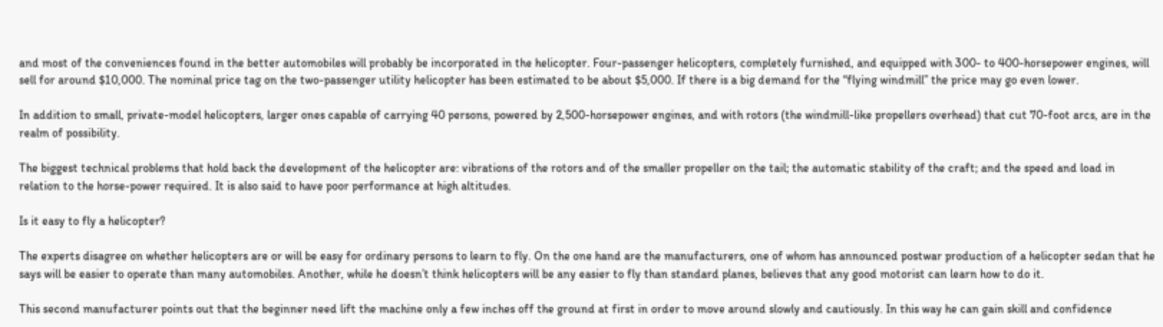and most of the conveniences found in the better automobiles will probably be incorporated in the helicopter. Four-passenger helicopters, completely furnished, and equipped with 300- to 400-horsepower engines, will sell for around $10,000. The nominal price tag on the two-passenger utility helicopter has been estimated to be about $5,000. If there is a big demand for the “flying windmill” the price may go even lower.

In addition to small, private-model helicopters, larger ones capable of carrying 40 persons, powered by 2,500-horsepower engines, and with rotors (the windmill-like propellers overhead) that cut 70-foot arcs, are in the realm of possibility.

The biggest technical problems that hold back the development of the helicopter are: vibrations of the rotors and of the smaller propeller on the tail; the automatic stability of the craft; and the speed and load in relation to the horse-power required. It is also said to have poor performance at high altitudes.

Is it easy to fly a helicopter?

The experts disagree on whether helicopters are or will be easy for ordinary persons to learn to fly. On the one hand are the manufacturers, one of whom has announced postwar production of a helicopter sedan that he says will be easier to operate than many automobiles. Another, while he doesn’t think helicopters will be any easier to fly than standard planes, believes that any good motorist can learn how to do it.

This second manufacturer points out that the beginner need lift the machine only a few inches off the ground at first in order to move around slowly and cautiously. In this way he can gain skill and confidence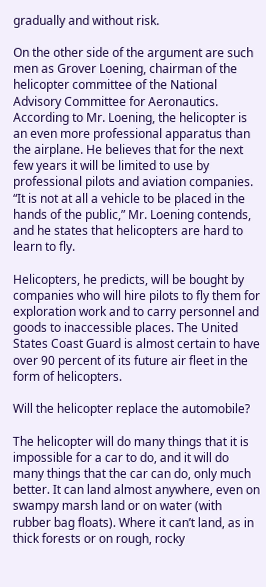gradually and without risk.

On the other side of the argument are such men as Grover Loening, chairman of the helicopter committee of the National Advisory Committee for Aeronautics. According to Mr. Loening, the helicopter is an even more professional apparatus than the airplane. He believes that for the next few years it will be limited to use by professional pilots and aviation companies. “It is not at all a vehicle to be placed in the hands of the public,” Mr. Loening contends, and he states that helicopters are hard to learn to fly.

Helicopters, he predicts, will be bought by companies who will hire pilots to fly them for exploration work and to carry personnel and goods to inaccessible places. The United States Coast Guard is almost certain to have over 90 percent of its future air fleet in the form of helicopters.

Will the helicopter replace the automobile?

The helicopter will do many things that it is impossible for a car to do, and it will do many things that the car can do, only much better. It can land almost anywhere, even on swampy marsh land or on water (with rubber bag floats). Where it can’t land, as in thick forests or on rough, rocky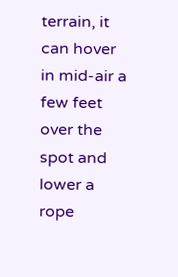terrain, it can hover in mid-air a few feet over the spot and lower a rope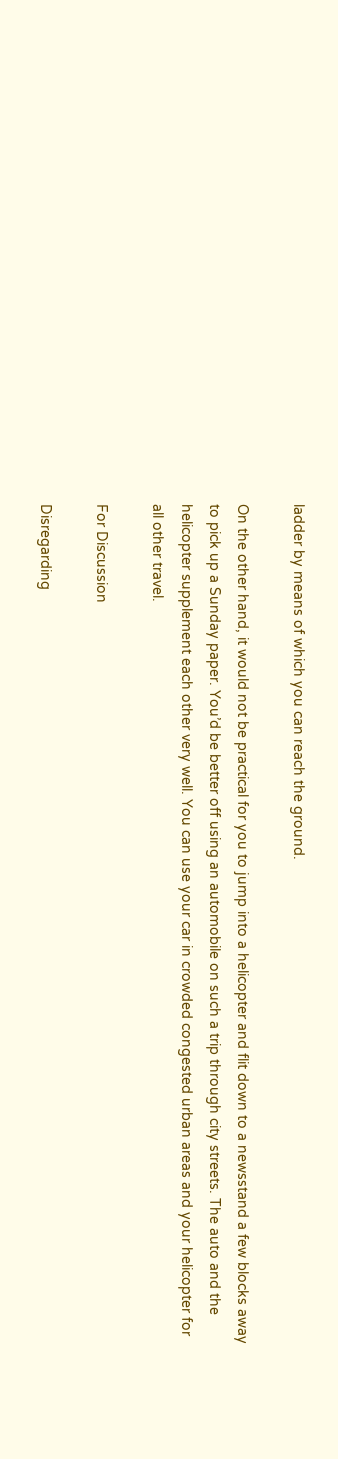ladder by means of which you can reach the ground.

On the other hand, it would not be practical for you to jump into a helicopter and flit down to a newsstand a few blocks away to pick up a Sunday paper. You’d be better off using an automobile on such a trip through city streets. The auto and the helicopter supplement each other very well. You can use your car in crowded congested urban areas and your helicopter for all other travel.

For Discussion

Disregarding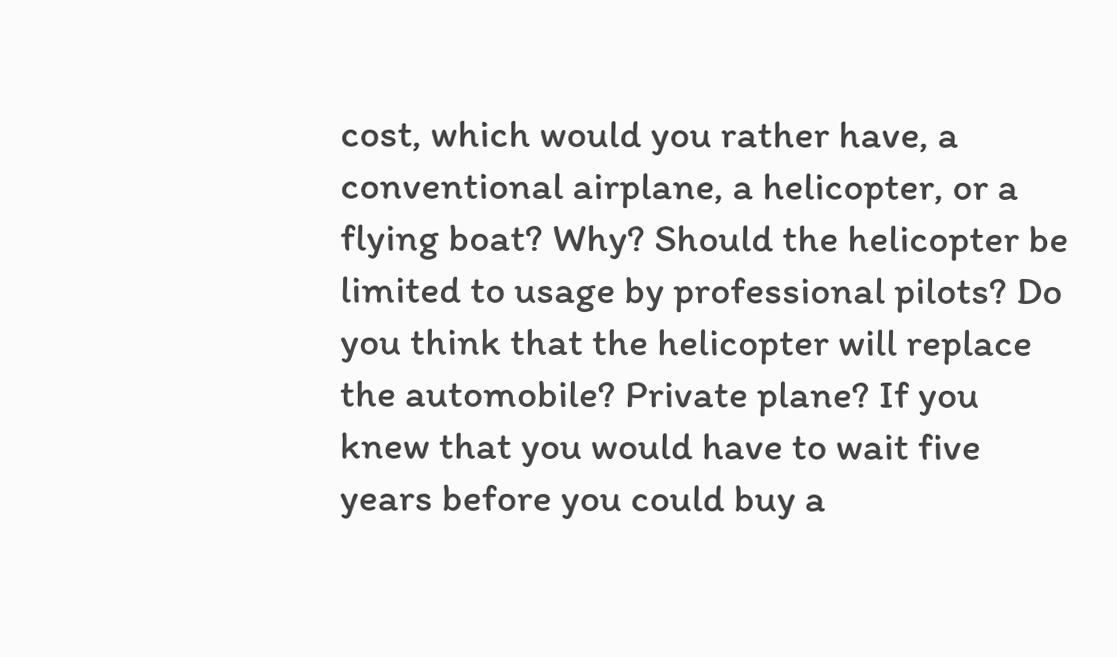cost, which would you rather have, a conventional airplane, a helicopter, or a flying boat? Why? Should the helicopter be limited to usage by professional pilots? Do you think that the helicopter will replace the automobile? Private plane? If you knew that you would have to wait five years before you could buy a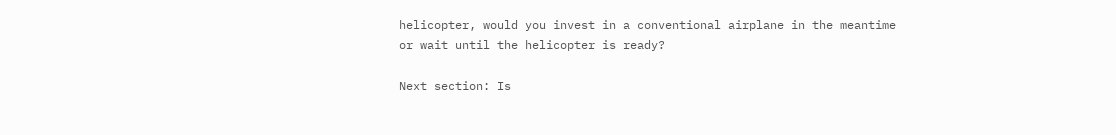helicopter, would you invest in a conventional airplane in the meantime or wait until the helicopter is ready?

Next section: Is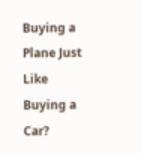Buying a Plane Just Like Buying a Car?